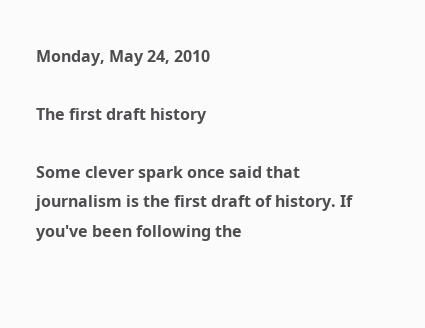Monday, May 24, 2010

The first draft history

Some clever spark once said that journalism is the first draft of history. If you've been following the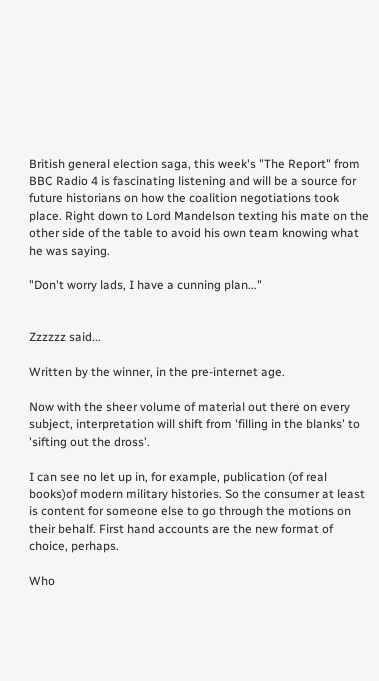British general election saga, this week's "The Report" from BBC Radio 4 is fascinating listening and will be a source for future historians on how the coalition negotiations took place. Right down to Lord Mandelson texting his mate on the other side of the table to avoid his own team knowing what he was saying.

"Don't worry lads, I have a cunning plan..."


Zzzzzz said...

Written by the winner, in the pre-internet age.

Now with the sheer volume of material out there on every subject, interpretation will shift from 'filling in the blanks' to 'sifting out the dross'.

I can see no let up in, for example, publication (of real books)of modern military histories. So the consumer at least is content for someone else to go through the motions on their behalf. First hand accounts are the new format of choice, perhaps.

Who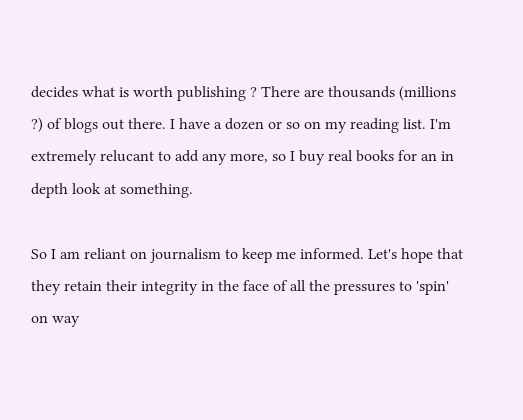decides what is worth publishing ? There are thousands (millions ?) of blogs out there. I have a dozen or so on my reading list. I'm extremely relucant to add any more, so I buy real books for an in depth look at something.

So I am reliant on journalism to keep me informed. Let's hope that they retain their integrity in the face of all the pressures to 'spin' on way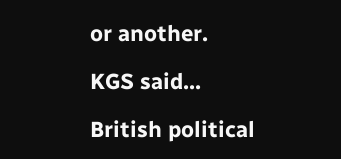or another.

KGS said...

British political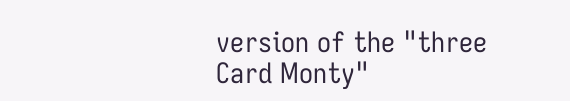version of the "three Card Monty"